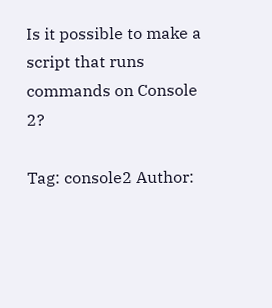Is it possible to make a script that runs commands on Console 2?

Tag: console2 Author: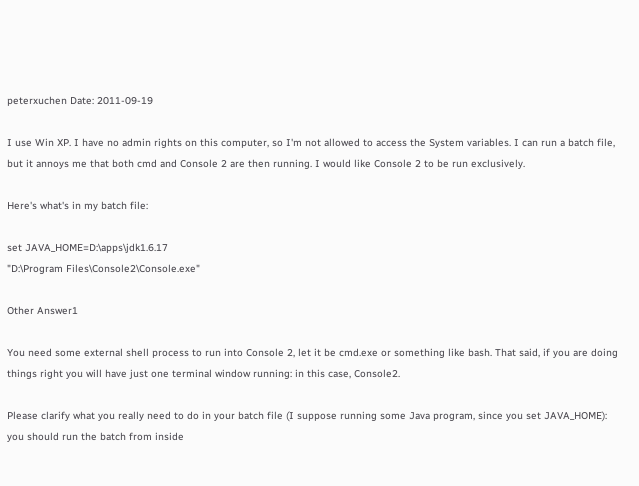peterxuchen Date: 2011-09-19

I use Win XP. I have no admin rights on this computer, so I'm not allowed to access the System variables. I can run a batch file, but it annoys me that both cmd and Console 2 are then running. I would like Console 2 to be run exclusively.

Here's what's in my batch file:

set JAVA_HOME=D:\apps\jdk1.6.17
"D:\Program Files\Console2\Console.exe"

Other Answer1

You need some external shell process to run into Console 2, let it be cmd.exe or something like bash. That said, if you are doing things right you will have just one terminal window running: in this case, Console2.

Please clarify what you really need to do in your batch file (I suppose running some Java program, since you set JAVA_HOME): you should run the batch from inside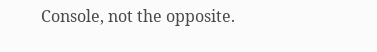Console, not the opposite.